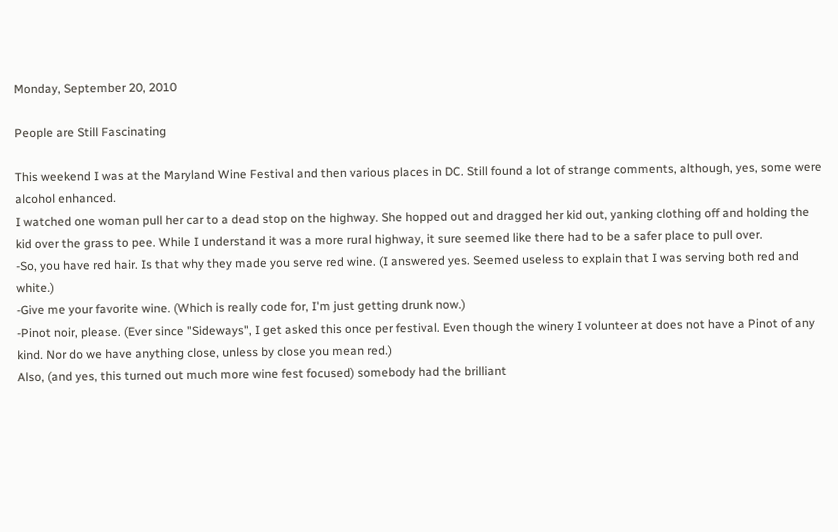Monday, September 20, 2010

People are Still Fascinating

This weekend I was at the Maryland Wine Festival and then various places in DC. Still found a lot of strange comments, although, yes, some were alcohol enhanced.
I watched one woman pull her car to a dead stop on the highway. She hopped out and dragged her kid out, yanking clothing off and holding the kid over the grass to pee. While I understand it was a more rural highway, it sure seemed like there had to be a safer place to pull over.
-So, you have red hair. Is that why they made you serve red wine. (I answered yes. Seemed useless to explain that I was serving both red and white.)
-Give me your favorite wine. (Which is really code for, I'm just getting drunk now.)
-Pinot noir, please. (Ever since "Sideways", I get asked this once per festival. Even though the winery I volunteer at does not have a Pinot of any kind. Nor do we have anything close, unless by close you mean red.)
Also, (and yes, this turned out much more wine fest focused) somebody had the brilliant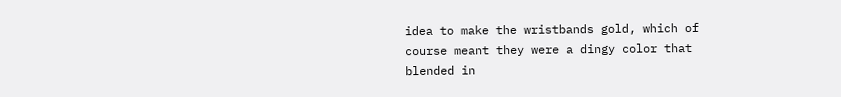idea to make the wristbands gold, which of course meant they were a dingy color that blended in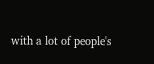with a lot of people's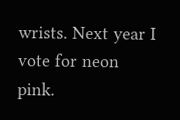wrists. Next year I vote for neon pink.